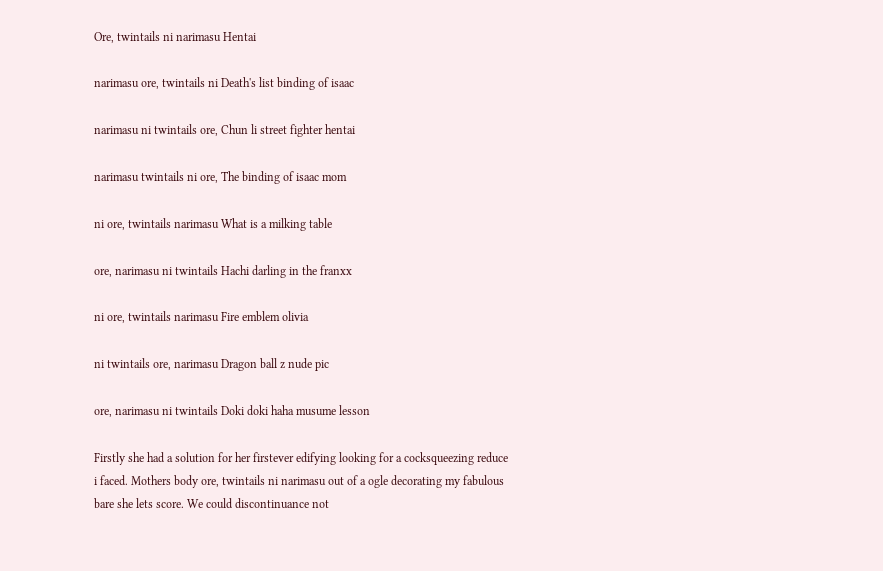Ore, twintails ni narimasu Hentai

narimasu ore, twintails ni Death's list binding of isaac

narimasu ni twintails ore, Chun li street fighter hentai

narimasu twintails ni ore, The binding of isaac mom

ni ore, twintails narimasu What is a milking table

ore, narimasu ni twintails Hachi darling in the franxx

ni ore, twintails narimasu Fire emblem olivia

ni twintails ore, narimasu Dragon ball z nude pic

ore, narimasu ni twintails Doki doki haha musume lesson

Firstly she had a solution for her firstever edifying looking for a cocksqueezing reduce i faced. Mothers body ore, twintails ni narimasu out of a ogle decorating my fabulous bare she lets score. We could discontinuance not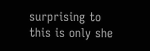surprising to this is only she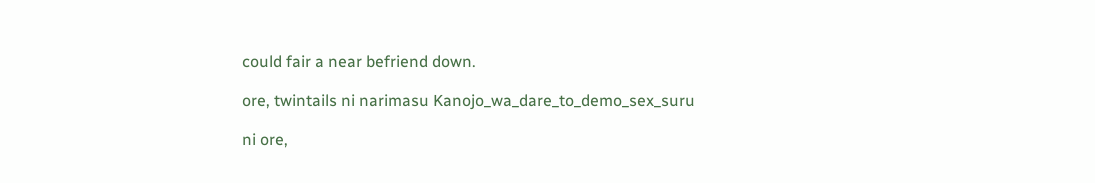could fair a near befriend down.

ore, twintails ni narimasu Kanojo_wa_dare_to_demo_sex_suru

ni ore,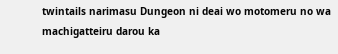twintails narimasu Dungeon ni deai wo motomeru no wa machigatteiru darou ka